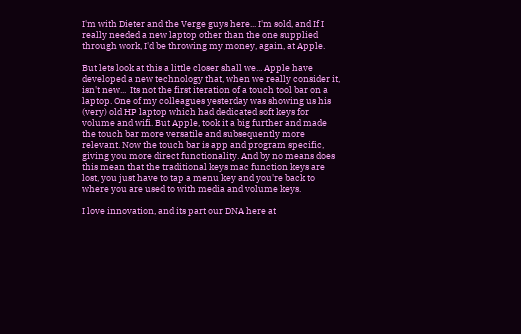I'm with Dieter and the Verge guys here... I'm sold, and If I really needed a new laptop other than the one supplied through work, I'd be throwing my money, again, at Apple.

But lets look at this a little closer shall we... Apple have developed a new technology that, when we really consider it, isn't new...  Its not the first iteration of a touch tool bar on a laptop. One of my colleagues yesterday was showing us his (very) old HP laptop which had dedicated soft keys for volume and wifi. But Apple, took it a big further and made the touch bar more versatile and subsequently more relevant. Now the touch bar is app and program specific, giving you more direct functionality. And by no means does this mean that the traditional keys mac function keys are lost, you just have to tap a menu key and you're back to where you are used to with media and volume keys.

I love innovation, and its part our DNA here at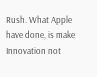Rush. What Apple have done, is make Innovation not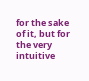for the sake of it, but for the very intuitive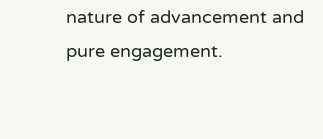nature of advancement and pure engagement.